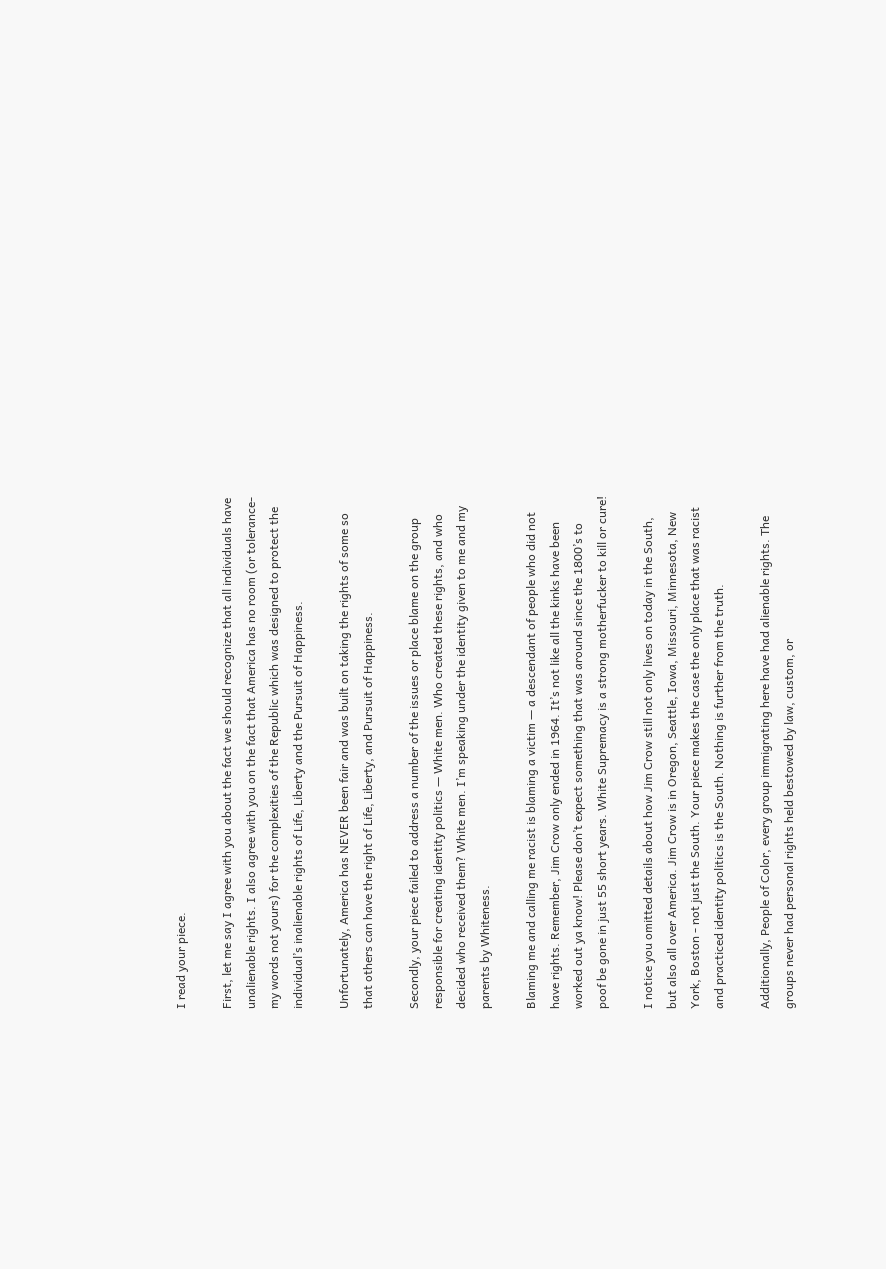I read your piece.

First, let me say I agree with you about the fact we should recognize that all individuals have unalienable rights. I also agree with you on the fact that America has no room (or tolerance-my words not yours) for the complexities of the Republic which was designed to protect the individual’s inalienable rights of Life, Liberty and the Pursuit of Happiness.

Unfortunately, America has NEVER been fair and was built on taking the rights of some so that others can have the right of Life, Liberty, and Pursuit of Happiness.

Secondly, your piece failed to address a number of the issues or place blame on the group responsible for creating identity politics — White men. Who created these rights, and who decided who received them? White men. I’m speaking under the identity given to me and my parents by Whiteness.

Blaming me and calling me racist is blaming a victim — a descendant of people who did not have rights. Remember, Jim Crow only ended in 1964. It’s not like all the kinks have been worked out ya know! Please don’t expect something that was around since the 1800’s to poof be gone in just 55 short years. White Supremacy is a strong motherfucker to kill or cure!

I notice you omitted details about how Jim Crow still not only lives on today in the South, but also all over America. Jim Crow is in Oregon, Seattle, Iowa, Missouri, Minnesota, New York, Boston - not just the South. Your piece makes the case the only place that was racist and practiced identity politics is the South. Nothing is further from the truth.

Additionally, People of Color, every group immigrating here have had alienable rights. The groups never had personal rights held bestowed by law, custom, or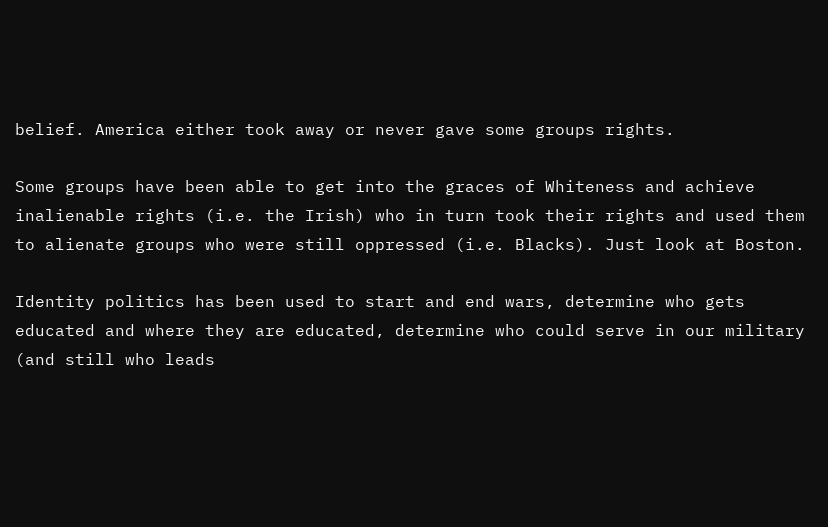belief. America either took away or never gave some groups rights.

Some groups have been able to get into the graces of Whiteness and achieve inalienable rights (i.e. the Irish) who in turn took their rights and used them to alienate groups who were still oppressed (i.e. Blacks). Just look at Boston.

Identity politics has been used to start and end wars, determine who gets educated and where they are educated, determine who could serve in our military (and still who leads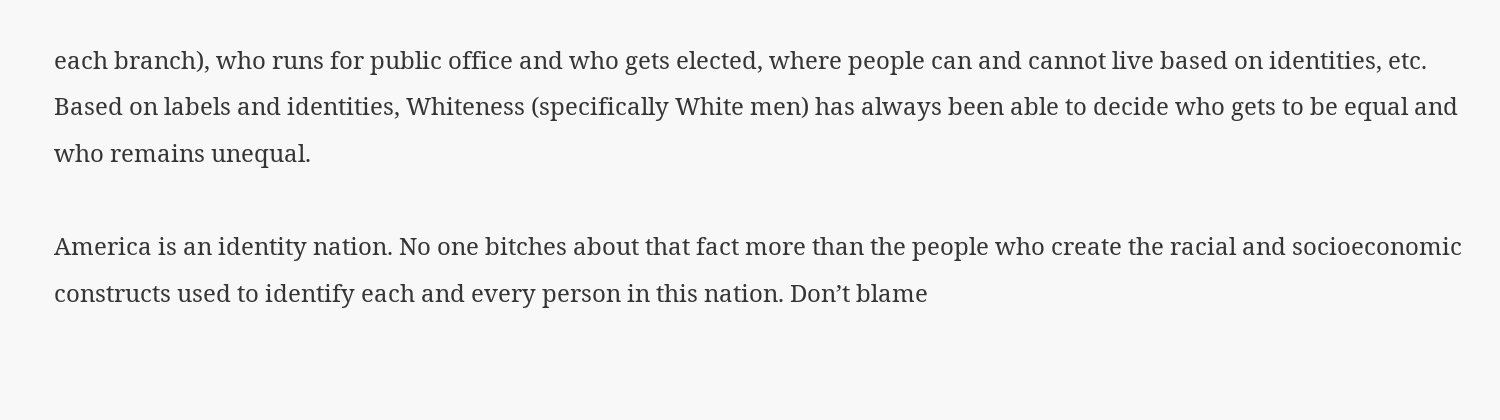each branch), who runs for public office and who gets elected, where people can and cannot live based on identities, etc. Based on labels and identities, Whiteness (specifically White men) has always been able to decide who gets to be equal and who remains unequal.

America is an identity nation. No one bitches about that fact more than the people who create the racial and socioeconomic constructs used to identify each and every person in this nation. Don’t blame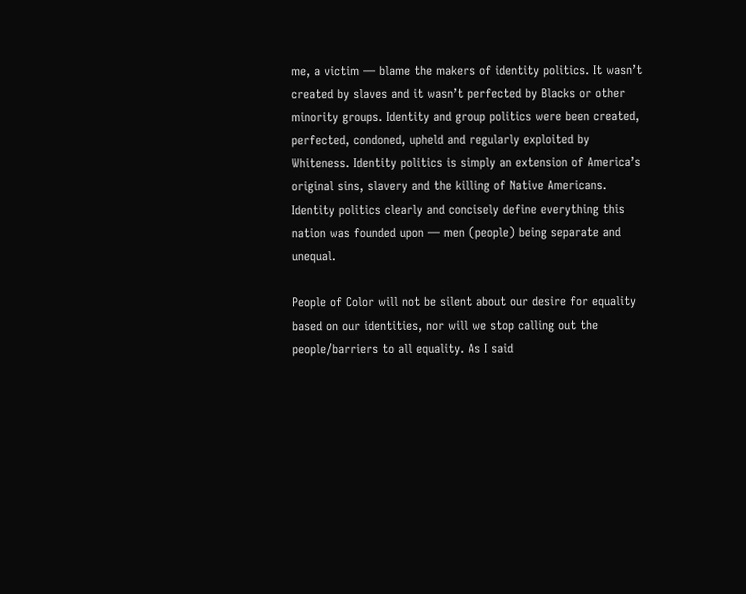me, a victim — blame the makers of identity politics. It wasn’t created by slaves and it wasn’t perfected by Blacks or other minority groups. Identity and group politics were been created, perfected, condoned, upheld and regularly exploited by Whiteness. Identity politics is simply an extension of America’s original sins, slavery and the killing of Native Americans. Identity politics clearly and concisely define everything this nation was founded upon — men (people) being separate and unequal.

People of Color will not be silent about our desire for equality based on our identities, nor will we stop calling out the people/barriers to all equality. As I said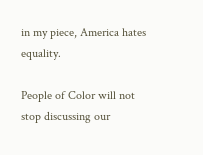in my piece, America hates equality.

People of Color will not stop discussing our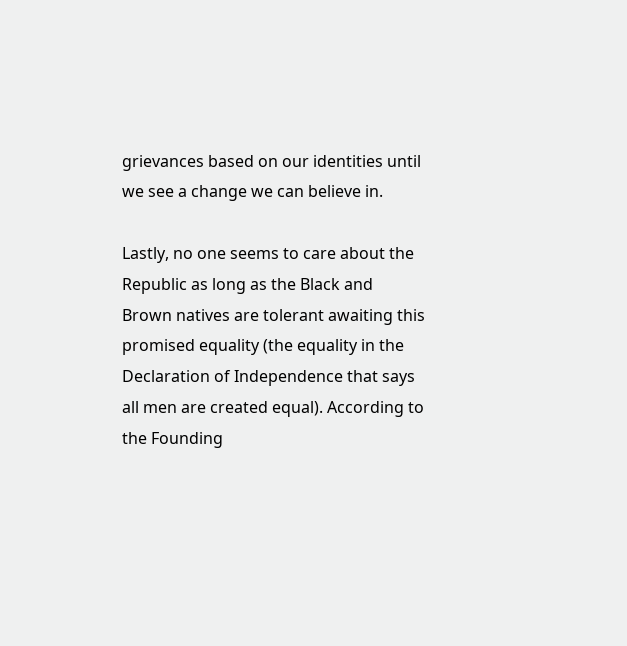grievances based on our identities until we see a change we can believe in.

Lastly, no one seems to care about the Republic as long as the Black and Brown natives are tolerant awaiting this promised equality (the equality in the Declaration of Independence that says all men are created equal). According to the Founding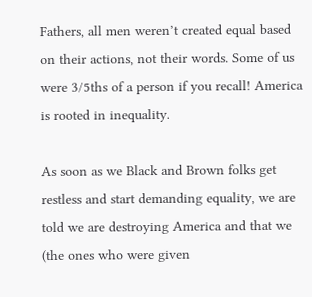Fathers, all men weren’t created equal based on their actions, not their words. Some of us were 3/5ths of a person if you recall! America is rooted in inequality.

As soon as we Black and Brown folks get restless and start demanding equality, we are told we are destroying America and that we (the ones who were given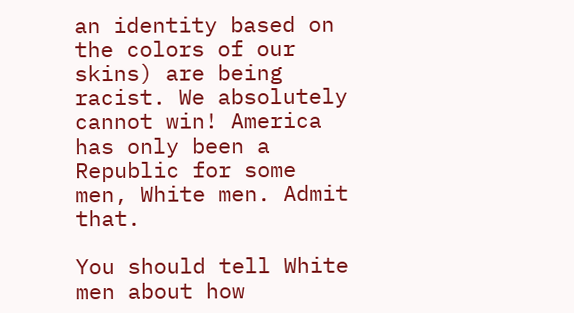an identity based on the colors of our skins) are being racist. We absolutely cannot win! America has only been a Republic for some men, White men. Admit that.

You should tell White men about how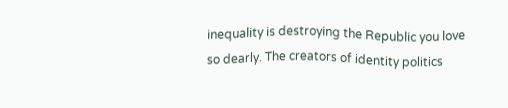inequality is destroying the Republic you love so dearly. The creators of identity politics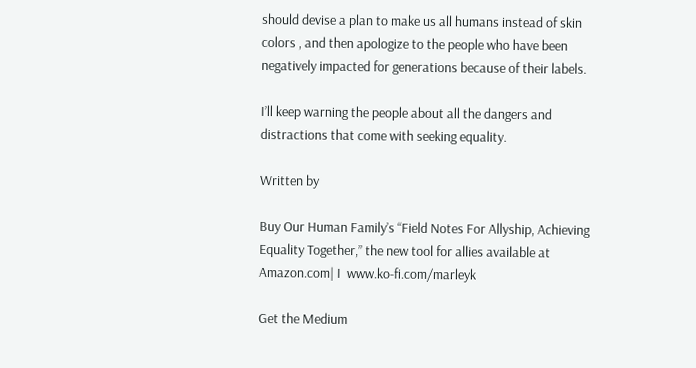should devise a plan to make us all humans instead of skin colors , and then apologize to the people who have been negatively impacted for generations because of their labels.

I’ll keep warning the people about all the dangers and distractions that come with seeking equality.

Written by

Buy Our Human Family’s “Field Notes For Allyship, Achieving Equality Together,” the new tool for allies available at Amazon.com| I  www.ko-fi.com/marleyk

Get the Medium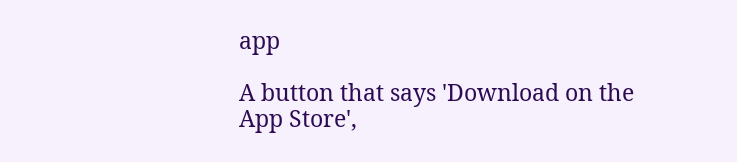app

A button that says 'Download on the App Store',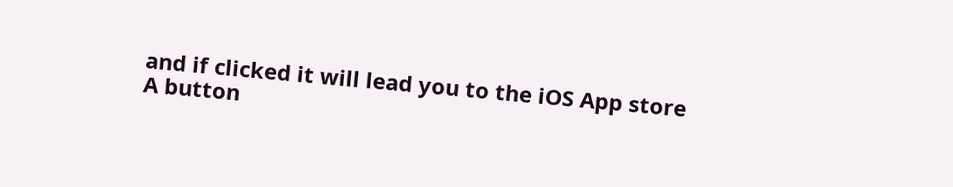and if clicked it will lead you to the iOS App store
A button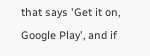that says 'Get it on, Google Play', and if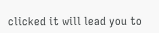clicked it will lead you to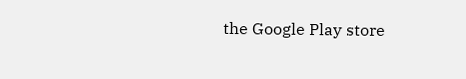the Google Play store